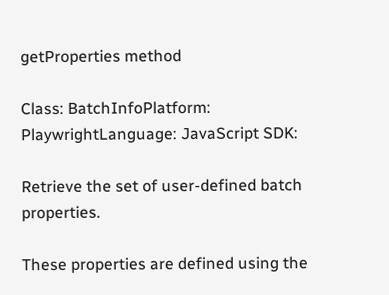getProperties method

Class: BatchInfoPlatform: PlaywrightLanguage: JavaScript SDK:

Retrieve the set of user-defined batch properties.

These properties are defined using the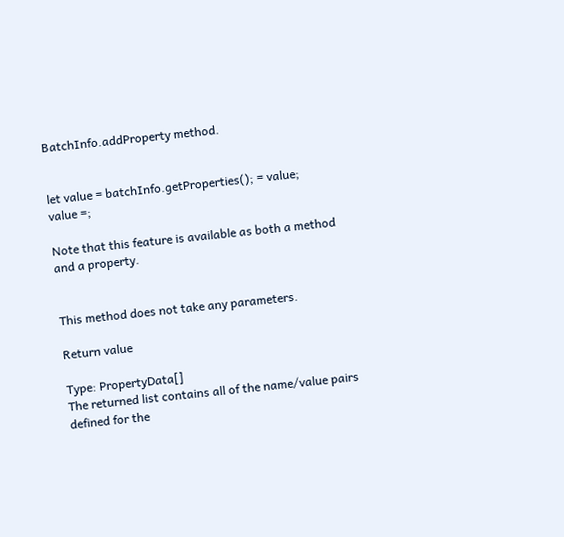BatchInfo.addProperty method.


let value = batchInfo.getProperties(); = value;
value =;

Note that this feature is available as both a method and a property.


This method does not take any parameters.

Return value

Type: PropertyData[]
The returned list contains all of the name/value pairs defined for the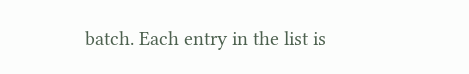batch. Each entry in the list is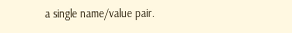a single name/value pair.